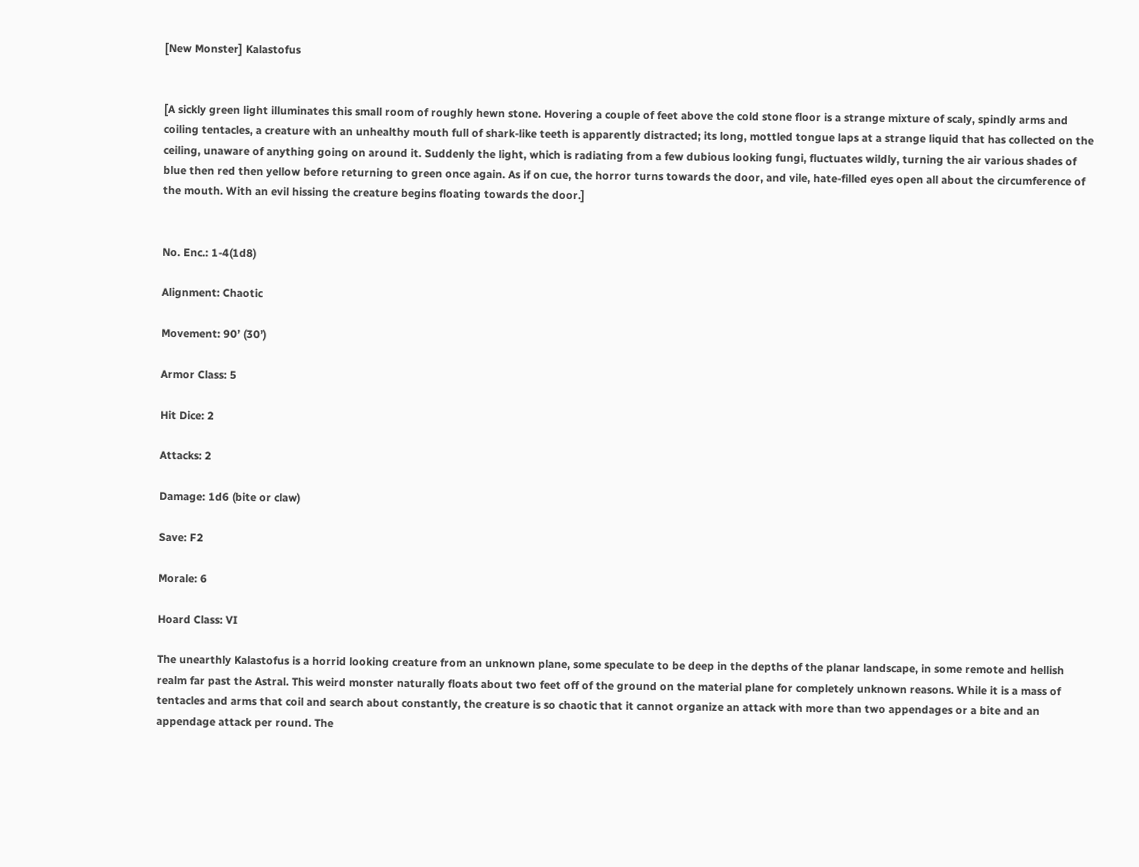[New Monster] Kalastofus


[A sickly green light illuminates this small room of roughly hewn stone. Hovering a couple of feet above the cold stone floor is a strange mixture of scaly, spindly arms and coiling tentacles, a creature with an unhealthy mouth full of shark-like teeth is apparently distracted; its long, mottled tongue laps at a strange liquid that has collected on the ceiling, unaware of anything going on around it. Suddenly the light, which is radiating from a few dubious looking fungi, fluctuates wildly, turning the air various shades of blue then red then yellow before returning to green once again. As if on cue, the horror turns towards the door, and vile, hate-filled eyes open all about the circumference of the mouth. With an evil hissing the creature begins floating towards the door.]


No. Enc.: 1-4(1d8)

Alignment: Chaotic

Movement: 90’ (30’)

Armor Class: 5

Hit Dice: 2

Attacks: 2

Damage: 1d6 (bite or claw)

Save: F2

Morale: 6

Hoard Class: VI

The unearthly Kalastofus is a horrid looking creature from an unknown plane, some speculate to be deep in the depths of the planar landscape, in some remote and hellish realm far past the Astral. This weird monster naturally floats about two feet off of the ground on the material plane for completely unknown reasons. While it is a mass of tentacles and arms that coil and search about constantly, the creature is so chaotic that it cannot organize an attack with more than two appendages or a bite and an appendage attack per round. The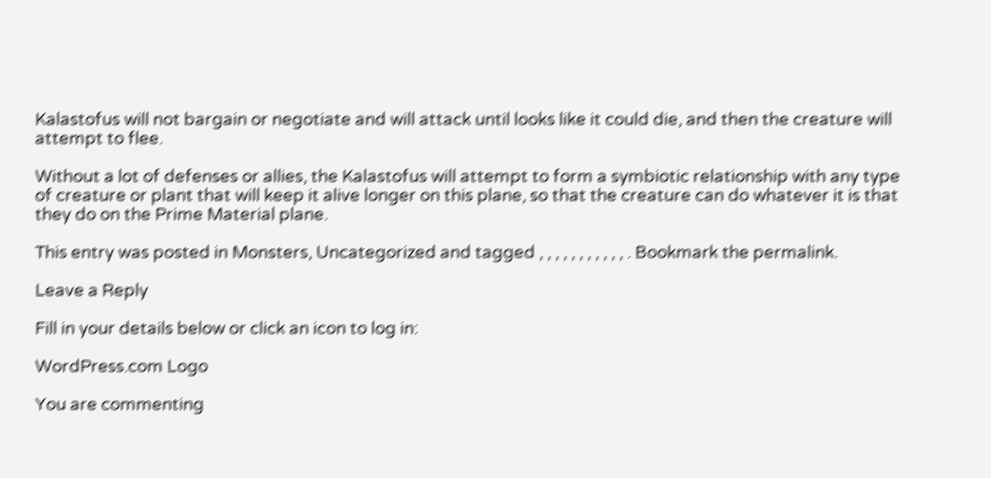Kalastofus will not bargain or negotiate and will attack until looks like it could die, and then the creature will attempt to flee.

Without a lot of defenses or allies, the Kalastofus will attempt to form a symbiotic relationship with any type of creature or plant that will keep it alive longer on this plane, so that the creature can do whatever it is that they do on the Prime Material plane.

This entry was posted in Monsters, Uncategorized and tagged , , , , , , , , , , , . Bookmark the permalink.

Leave a Reply

Fill in your details below or click an icon to log in:

WordPress.com Logo

You are commenting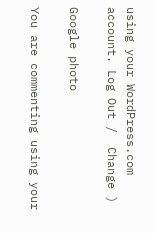using your WordPress.com account. Log Out /  Change )

Google photo

You are commenting using your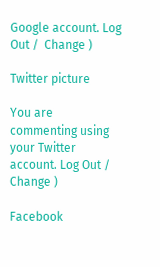Google account. Log Out /  Change )

Twitter picture

You are commenting using your Twitter account. Log Out /  Change )

Facebook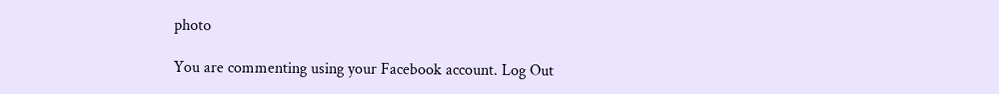photo

You are commenting using your Facebook account. Log Out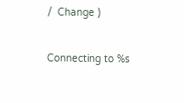/  Change )

Connecting to %s